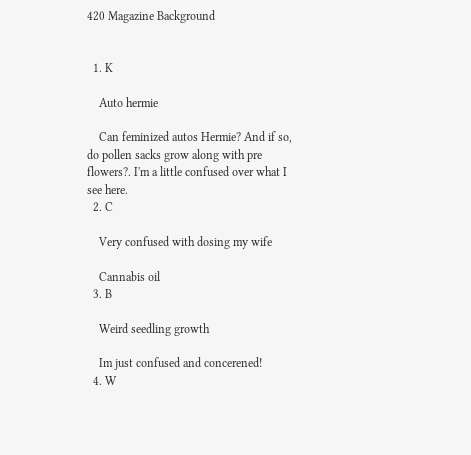420 Magazine Background


  1. K

    Auto hermie

    Can feminized autos Hermie? And if so, do pollen sacks grow along with pre flowers?. I'm a little confused over what I see here.
  2. C

    Very confused with dosing my wife

    Cannabis oil
  3. B

    Weird seedling growth

    Im just confused and concerened!
  4. W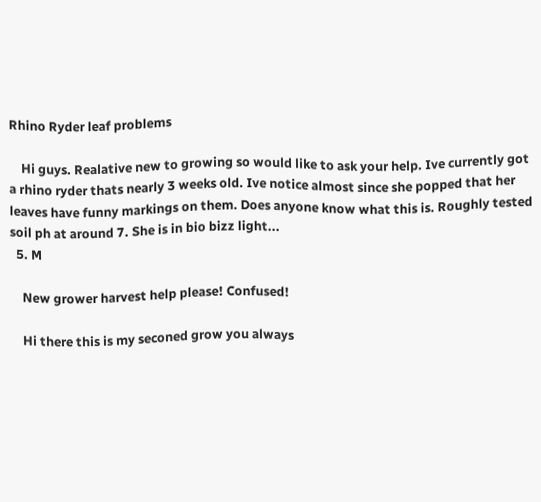Rhino Ryder leaf problems

    Hi guys. Realative new to growing so would like to ask your help. Ive currently got a rhino ryder thats nearly 3 weeks old. Ive notice almost since she popped that her leaves have funny markings on them. Does anyone know what this is. Roughly tested soil ph at around 7. She is in bio bizz light...
  5. M

    New grower harvest help please! Confused!

    Hi there this is my seconed grow you always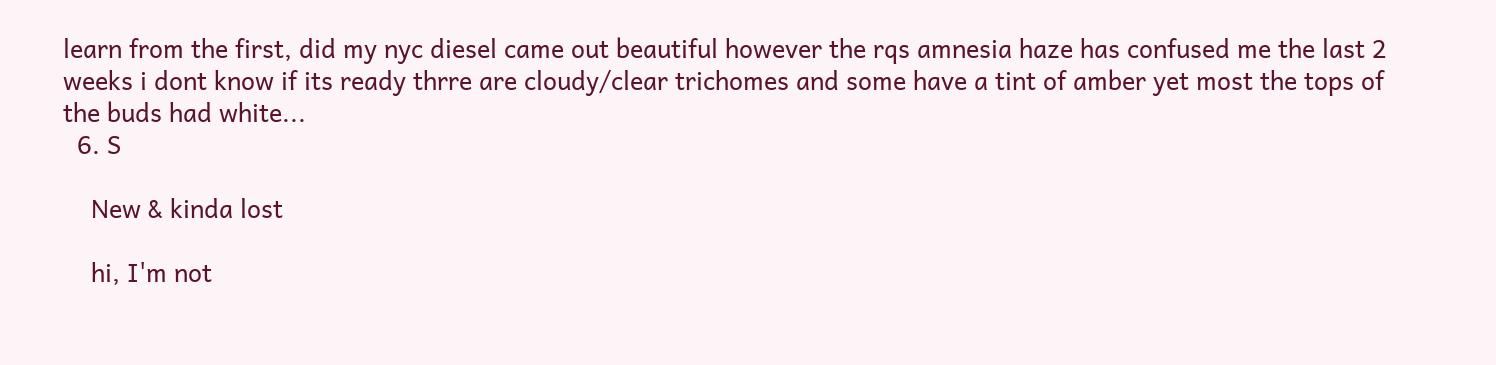learn from the first, did my nyc diesel came out beautiful however the rqs amnesia haze has confused me the last 2 weeks i dont know if its ready thrre are cloudy/clear trichomes and some have a tint of amber yet most the tops of the buds had white...
  6. S

    New & kinda lost

    hi, I'm not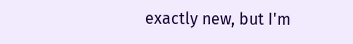exactly new, but I'm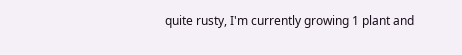quite rusty, I'm currently growing 1 plant and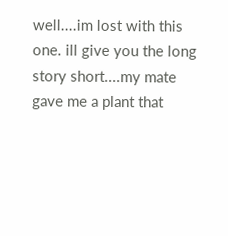well....im lost with this one. ill give you the long story short....my mate gave me a plant that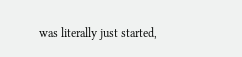was literally just started,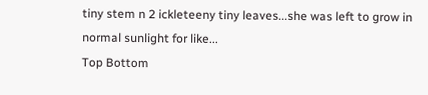tiny stem n 2 ickleteeny tiny leaves...she was left to grow in normal sunlight for like...
Top Bottom